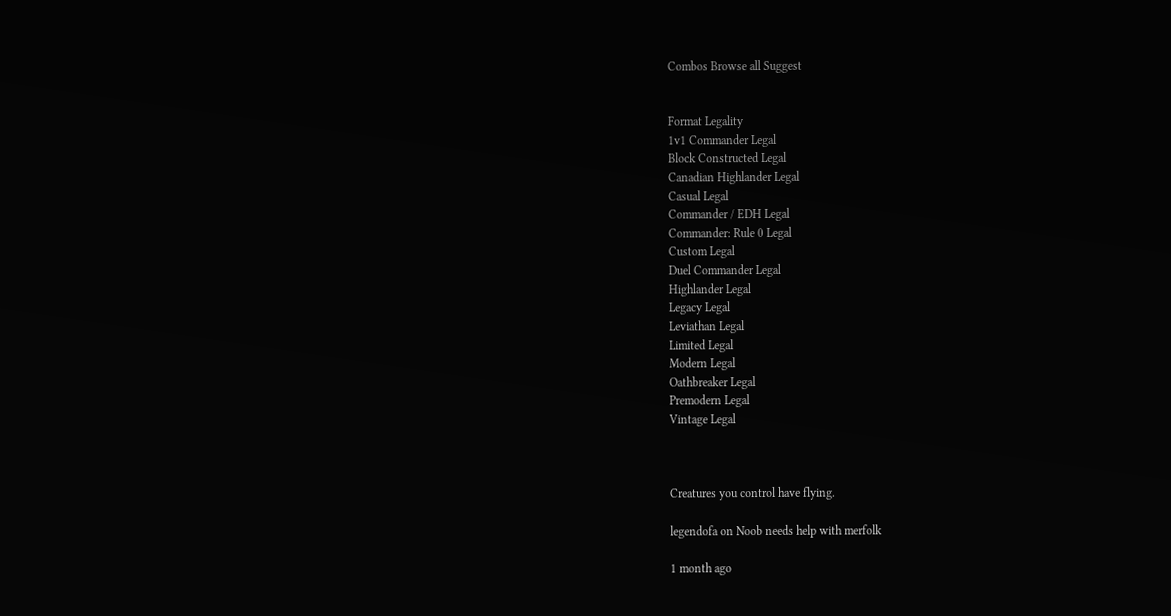Combos Browse all Suggest


Format Legality
1v1 Commander Legal
Block Constructed Legal
Canadian Highlander Legal
Casual Legal
Commander / EDH Legal
Commander: Rule 0 Legal
Custom Legal
Duel Commander Legal
Highlander Legal
Legacy Legal
Leviathan Legal
Limited Legal
Modern Legal
Oathbreaker Legal
Premodern Legal
Vintage Legal



Creatures you control have flying.

legendofa on Noob needs help with merfolk

1 month ago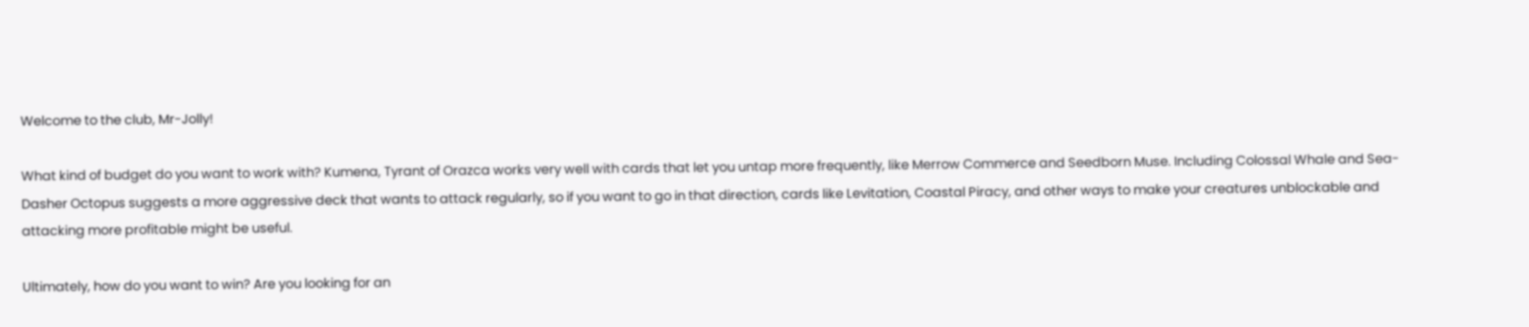Welcome to the club, Mr-Jolly!

What kind of budget do you want to work with? Kumena, Tyrant of Orazca works very well with cards that let you untap more frequently, like Merrow Commerce and Seedborn Muse. Including Colossal Whale and Sea-Dasher Octopus suggests a more aggressive deck that wants to attack regularly, so if you want to go in that direction, cards like Levitation, Coastal Piracy, and other ways to make your creatures unblockable and attacking more profitable might be useful.

Ultimately, how do you want to win? Are you looking for an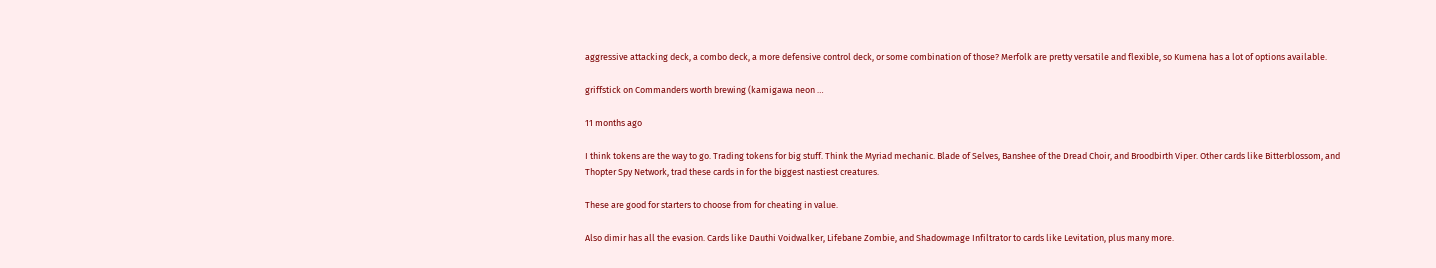aggressive attacking deck, a combo deck, a more defensive control deck, or some combination of those? Merfolk are pretty versatile and flexible, so Kumena has a lot of options available.

griffstick on Commanders worth brewing (kamigawa neon …

11 months ago

I think tokens are the way to go. Trading tokens for big stuff. Think the Myriad mechanic. Blade of Selves, Banshee of the Dread Choir, and Broodbirth Viper. Other cards like Bitterblossom, and Thopter Spy Network, trad these cards in for the biggest nastiest creatures.

These are good for starters to choose from for cheating in value.

Also dimir has all the evasion. Cards like Dauthi Voidwalker, Lifebane Zombie, and Shadowmage Infiltrator to cards like Levitation, plus many more.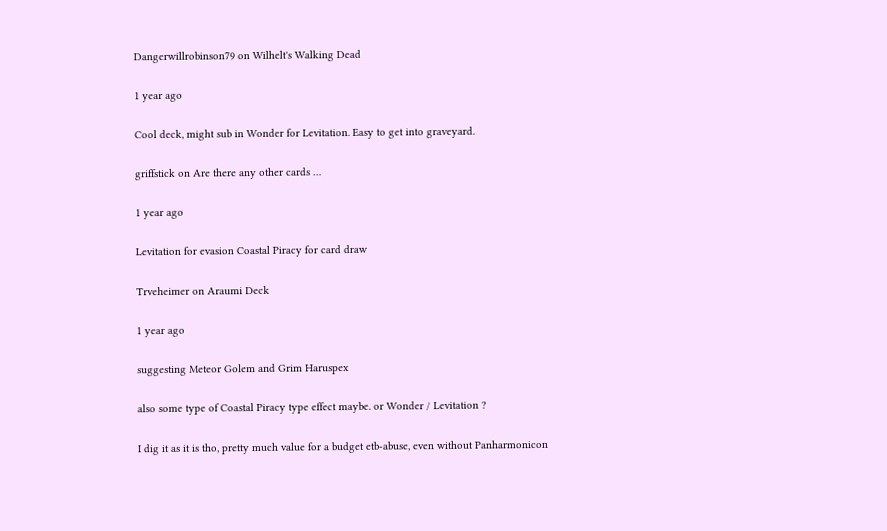Dangerwillrobinson79 on Wilhelt's Walking Dead

1 year ago

Cool deck, might sub in Wonder for Levitation. Easy to get into graveyard.

griffstick on Are there any other cards …

1 year ago

Levitation for evasion Coastal Piracy for card draw

Trveheimer on Araumi Deck

1 year ago

suggesting Meteor Golem and Grim Haruspex

also some type of Coastal Piracy type effect maybe. or Wonder / Levitation ?

I dig it as it is tho, pretty much value for a budget etb-abuse, even without Panharmonicon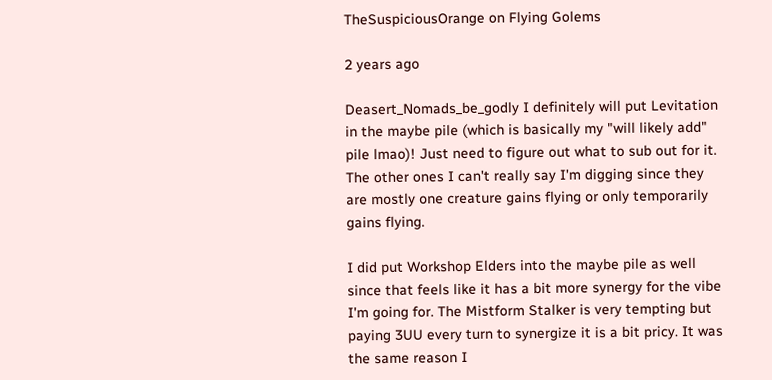TheSuspiciousOrange on Flying Golems

2 years ago

Deasert_Nomads_be_godly I definitely will put Levitation in the maybe pile (which is basically my "will likely add" pile lmao)! Just need to figure out what to sub out for it. The other ones I can't really say I'm digging since they are mostly one creature gains flying or only temporarily gains flying.

I did put Workshop Elders into the maybe pile as well since that feels like it has a bit more synergy for the vibe I'm going for. The Mistform Stalker is very tempting but paying 3UU every turn to synergize it is a bit pricy. It was the same reason I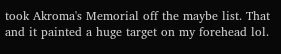took Akroma's Memorial off the maybe list. That and it painted a huge target on my forehead lol.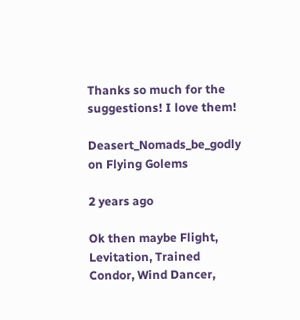Thanks so much for the suggestions! I love them!

Deasert_Nomads_be_godly on Flying Golems

2 years ago

Ok then maybe Flight, Levitation, Trained Condor, Wind Dancer,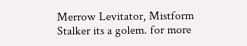Merrow Levitator, Mistform Stalker its a golem. for more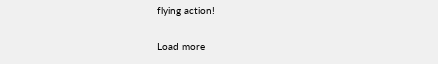flying action!

Load more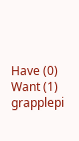Have (0)
Want (1) grapplepi